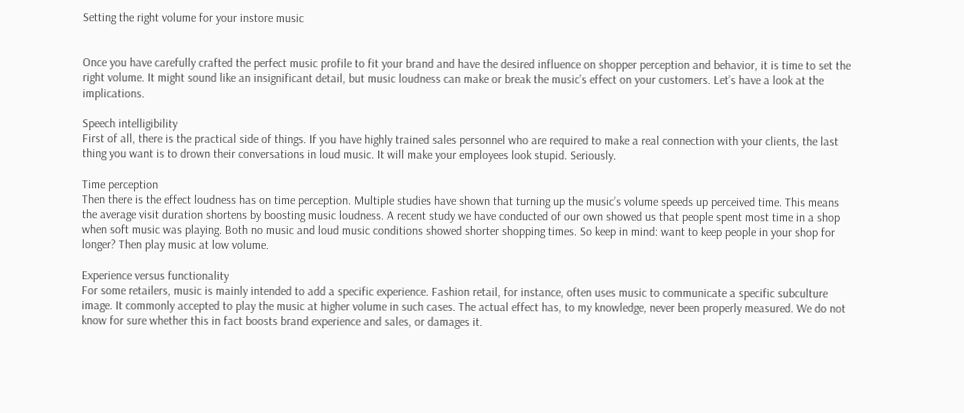Setting the right volume for your instore music


Once you have carefully crafted the perfect music profile to fit your brand and have the desired influence on shopper perception and behavior, it is time to set the right volume. It might sound like an insignificant detail, but music loudness can make or break the music’s effect on your customers. Let’s have a look at the implications.

Speech intelligibility
First of all, there is the practical side of things. If you have highly trained sales personnel who are required to make a real connection with your clients, the last thing you want is to drown their conversations in loud music. It will make your employees look stupid. Seriously.

Time perception
Then there is the effect loudness has on time perception. Multiple studies have shown that turning up the music’s volume speeds up perceived time. This means the average visit duration shortens by boosting music loudness. A recent study we have conducted of our own showed us that people spent most time in a shop when soft music was playing. Both no music and loud music conditions showed shorter shopping times. So keep in mind: want to keep people in your shop for longer? Then play music at low volume.

Experience versus functionality
For some retailers, music is mainly intended to add a specific experience. Fashion retail, for instance, often uses music to communicate a specific subculture image. It commonly accepted to play the music at higher volume in such cases. The actual effect has, to my knowledge, never been properly measured. We do not know for sure whether this in fact boosts brand experience and sales, or damages it.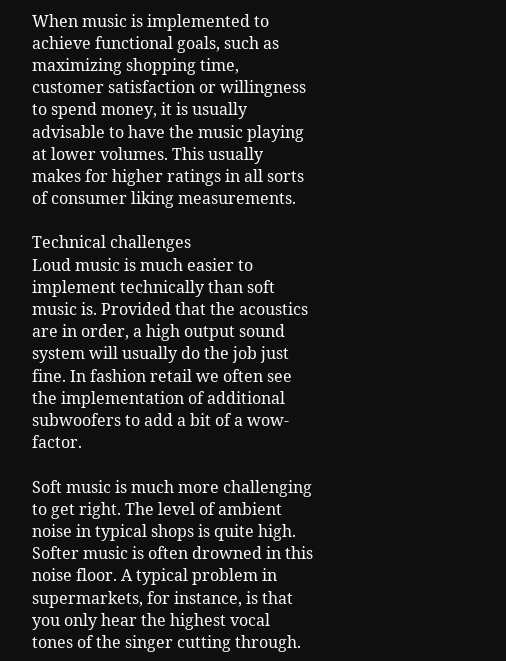When music is implemented to achieve functional goals, such as maximizing shopping time, customer satisfaction or willingness to spend money, it is usually advisable to have the music playing at lower volumes. This usually makes for higher ratings in all sorts of consumer liking measurements.

Technical challenges
Loud music is much easier to implement technically than soft music is. Provided that the acoustics are in order, a high output sound system will usually do the job just fine. In fashion retail we often see the implementation of additional subwoofers to add a bit of a wow-factor.

Soft music is much more challenging to get right. The level of ambient noise in typical shops is quite high. Softer music is often drowned in this noise floor. A typical problem in supermarkets, for instance, is that you only hear the highest vocal tones of the singer cutting through.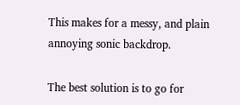This makes for a messy, and plain annoying sonic backdrop.

The best solution is to go for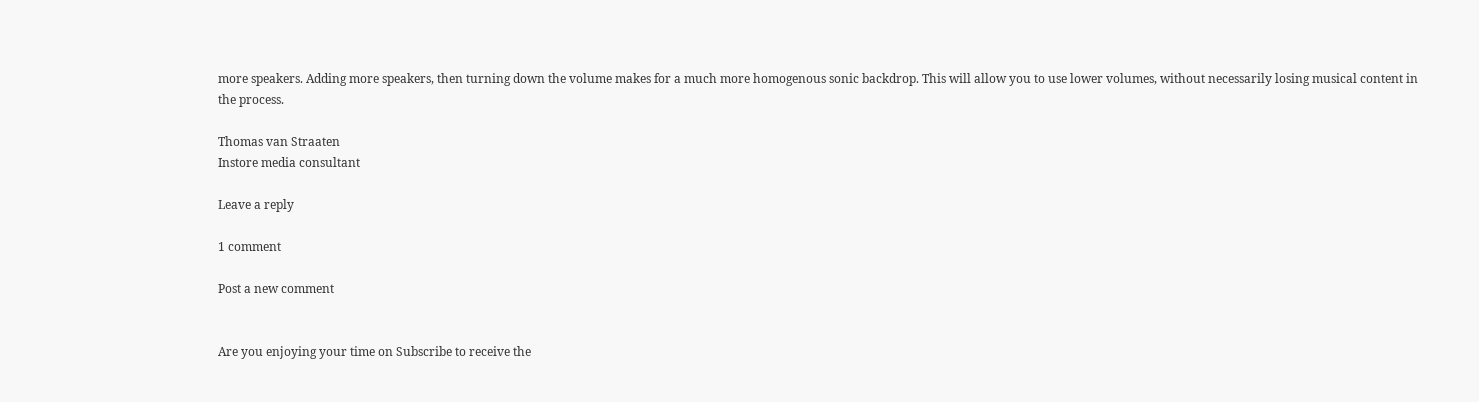more speakers. Adding more speakers, then turning down the volume makes for a much more homogenous sonic backdrop. This will allow you to use lower volumes, without necessarily losing musical content in the process.

Thomas van Straaten
Instore media consultant

Leave a reply

1 comment

Post a new comment


Are you enjoying your time on Subscribe to receive the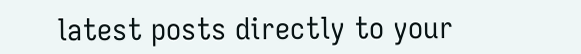latest posts directly to your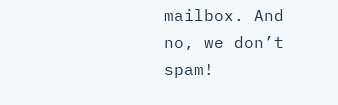mailbox. And no, we don’t spam!